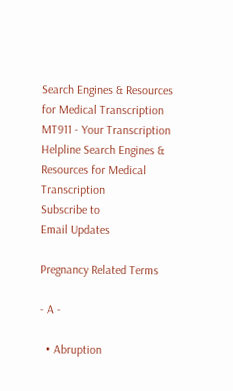Search Engines & Resources for Medical Transcription
MT911 - Your Transcription Helpline Search Engines & Resources for Medical Transcription
Subscribe to
Email Updates

Pregnancy Related Terms

- A -

  • Abruption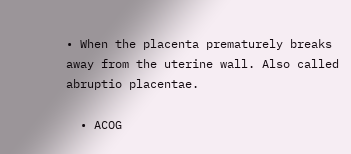• When the placenta prematurely breaks away from the uterine wall. Also called abruptio placentae.

  • ACOG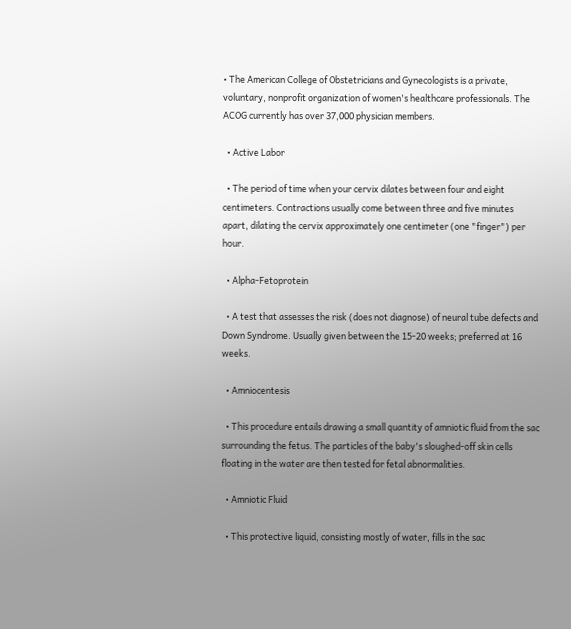• The American College of Obstetricians and Gynecologists is a private, voluntary, nonprofit organization of women's healthcare professionals. The ACOG currently has over 37,000 physician members.

  • Active Labor

  • The period of time when your cervix dilates between four and eight centimeters. Contractions usually come between three and five minutes apart, dilating the cervix approximately one centimeter (one "finger") per hour.

  • Alpha-Fetoprotein

  • A test that assesses the risk (does not diagnose) of neural tube defects and Down Syndrome. Usually given between the 15-20 weeks; preferred at 16 weeks.

  • Amniocentesis

  • This procedure entails drawing a small quantity of amniotic fluid from the sac surrounding the fetus. The particles of the baby's sloughed-off skin cells floating in the water are then tested for fetal abnormalities.

  • Amniotic Fluid

  • This protective liquid, consisting mostly of water, fills in the sac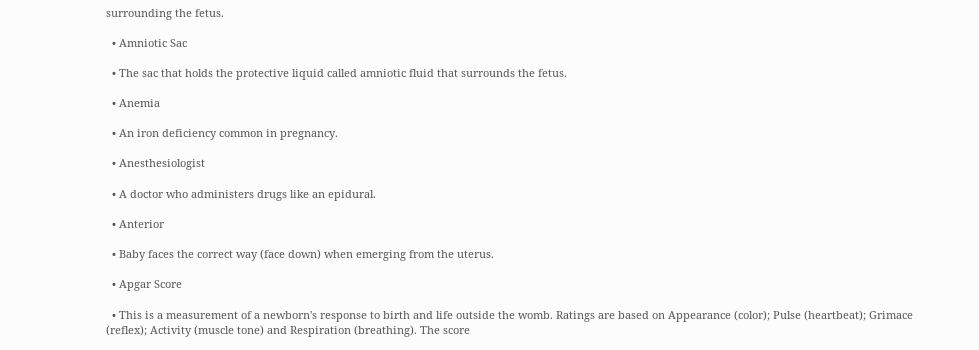surrounding the fetus.

  • Amniotic Sac

  • The sac that holds the protective liquid called amniotic fluid that surrounds the fetus.

  • Anemia

  • An iron deficiency common in pregnancy.

  • Anesthesiologist

  • A doctor who administers drugs like an epidural.

  • Anterior

  • Baby faces the correct way (face down) when emerging from the uterus.

  • Apgar Score

  • This is a measurement of a newborn's response to birth and life outside the womb. Ratings are based on Appearance (color); Pulse (heartbeat); Grimace (reflex); Activity (muscle tone) and Respiration (breathing). The score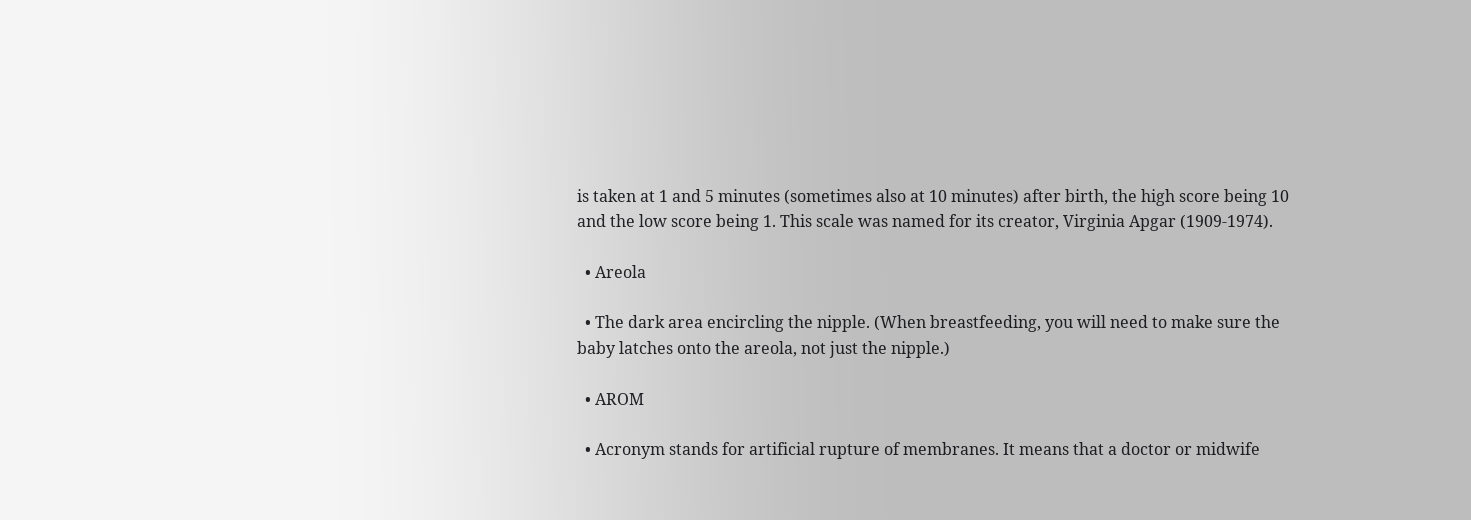is taken at 1 and 5 minutes (sometimes also at 10 minutes) after birth, the high score being 10 and the low score being 1. This scale was named for its creator, Virginia Apgar (1909-1974).

  • Areola

  • The dark area encircling the nipple. (When breastfeeding, you will need to make sure the baby latches onto the areola, not just the nipple.)

  • AROM

  • Acronym stands for artificial rupture of membranes. It means that a doctor or midwife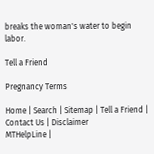breaks the woman's water to begin labor.

Tell a Friend

Pregnancy Terms

Home | Search | Sitemap | Tell a Friend | Contact Us | Disclaimer
MTHelpLine |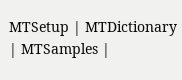MTSetup | MTDictionary | MTSamples |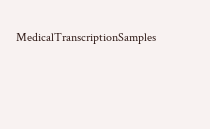MedicalTranscriptionSamples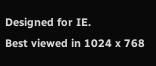Designed for IE.
Best viewed in 1024 x 768